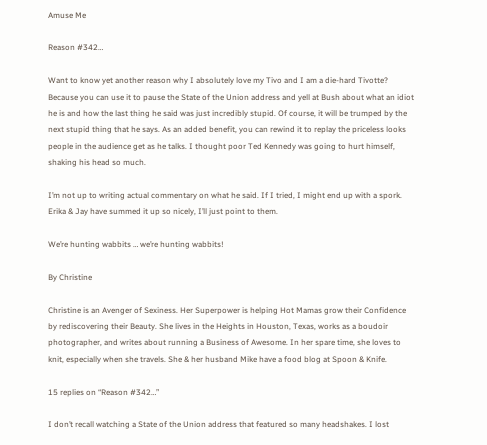Amuse Me

Reason #342…

Want to know yet another reason why I absolutely love my Tivo and I am a die-hard Tivotte? Because you can use it to pause the State of the Union address and yell at Bush about what an idiot he is and how the last thing he said was just incredibly stupid. Of course, it will be trumped by the next stupid thing that he says. As an added benefit, you can rewind it to replay the priceless looks people in the audience get as he talks. I thought poor Ted Kennedy was going to hurt himself, shaking his head so much.

I’m not up to writing actual commentary on what he said. If I tried, I might end up with a spork. Erika & Jay have summed it up so nicely, I’ll just point to them.

We’re hunting wabbits … we’re hunting wabbits!

By Christine

Christine is an Avenger of Sexiness. Her Superpower is helping Hot Mamas grow their Confidence by rediscovering their Beauty. She lives in the Heights in Houston, Texas, works as a boudoir photographer, and writes about running a Business of Awesome. In her spare time, she loves to knit, especially when she travels. She & her husband Mike have a food blog at Spoon & Knife.

15 replies on “Reason #342…”

I don’t recall watching a State of the Union address that featured so many headshakes. I lost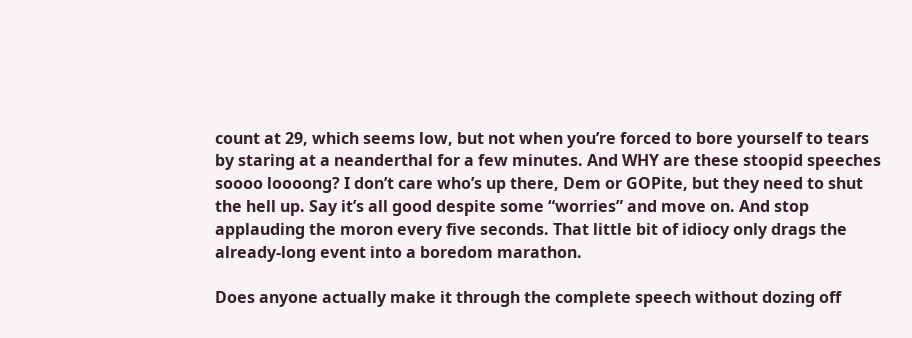count at 29, which seems low, but not when you’re forced to bore yourself to tears by staring at a neanderthal for a few minutes. And WHY are these stoopid speeches soooo loooong? I don’t care who’s up there, Dem or GOPite, but they need to shut the hell up. Say it’s all good despite some “worries” and move on. And stop applauding the moron every five seconds. That little bit of idiocy only drags the already-long event into a boredom marathon.

Does anyone actually make it through the complete speech without dozing off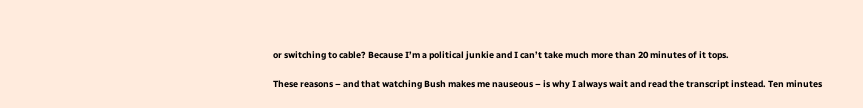or switching to cable? Because I’m a political junkie and I can’t take much more than 20 minutes of it tops.

These reasons – and that watching Bush makes me nauseous – is why I always wait and read the transcript instead. Ten minutes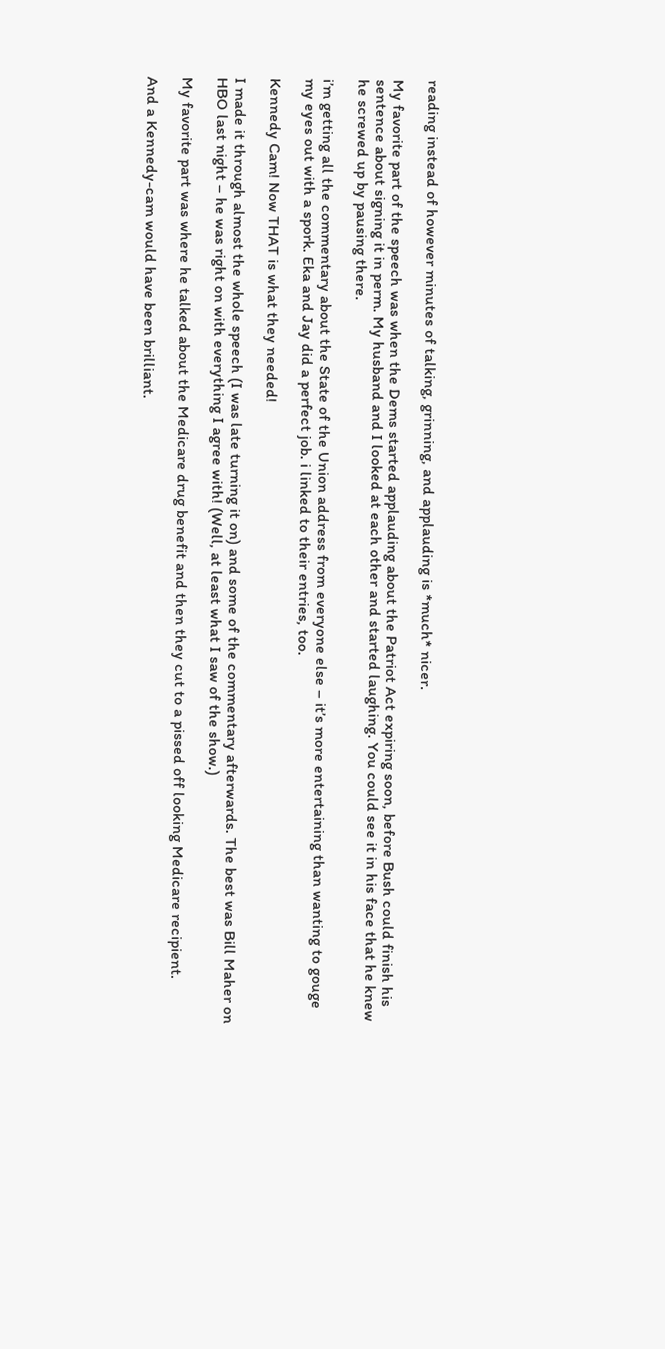reading instead of however minutes of talking, grinning, and applauding is *much* nicer.

My favorite part of the speech was when the Dems started applauding about the Patriot Act expiring soon, before Bush could finish his sentence about signing it in perm. My husband and I looked at each other and started laughing. You could see it in his face that he knew he screwed up by pausing there.

i’m getting all the commentary about the State of the Union address from everyone else – it’s more entertaining than wanting to gouge my eyes out with a spork. Eka and Jay did a perfect job. i linked to their entries, too.

Kennedy Cam! Now THAT is what they needed!

I made it through almost the whole speech (I was late turning it on) and some of the commentary afterwards. The best was Bill Maher on HBO last night – he was right on with everything I agree with! (Well, at least what I saw of the show.)

My favorite part was where he talked about the Medicare drug benefit and then they cut to a pissed off looking Medicare recipient.

And a Kennedy-cam would have been brilliant.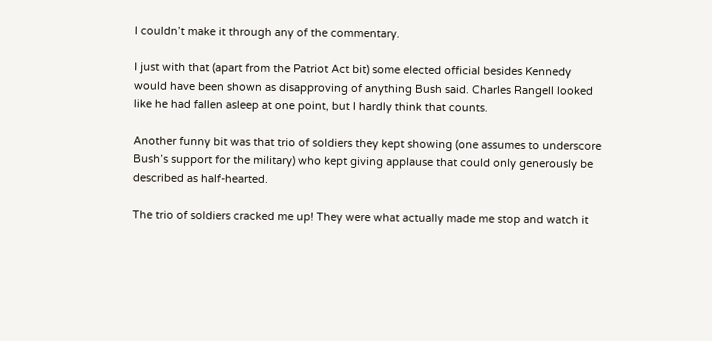I couldn’t make it through any of the commentary.

I just with that (apart from the Patriot Act bit) some elected official besides Kennedy would have been shown as disapproving of anything Bush said. Charles Rangell looked like he had fallen asleep at one point, but I hardly think that counts.

Another funny bit was that trio of soldiers they kept showing (one assumes to underscore Bush’s support for the military) who kept giving applause that could only generously be described as half-hearted.

The trio of soldiers cracked me up! They were what actually made me stop and watch it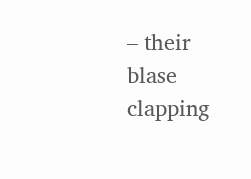– their blase clapping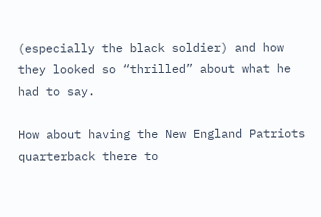(especially the black soldier) and how they looked so “thrilled” about what he had to say.

How about having the New England Patriots quarterback there to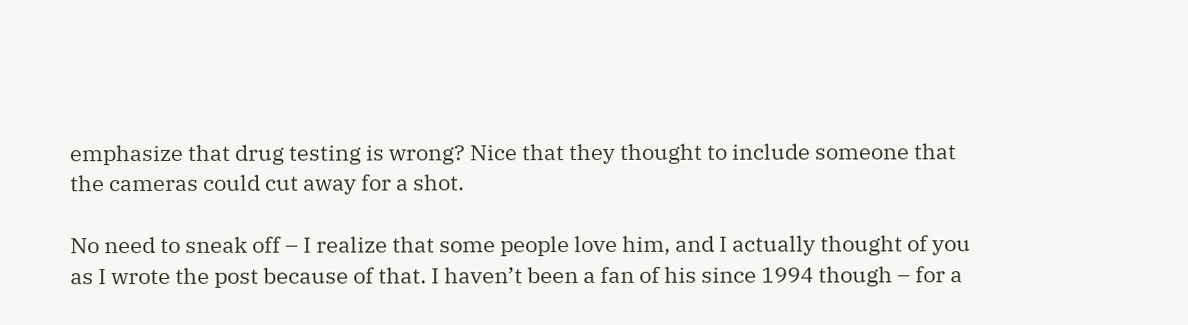emphasize that drug testing is wrong? Nice that they thought to include someone that the cameras could cut away for a shot.

No need to sneak off – I realize that some people love him, and I actually thought of you as I wrote the post because of that. I haven’t been a fan of his since 1994 though – for a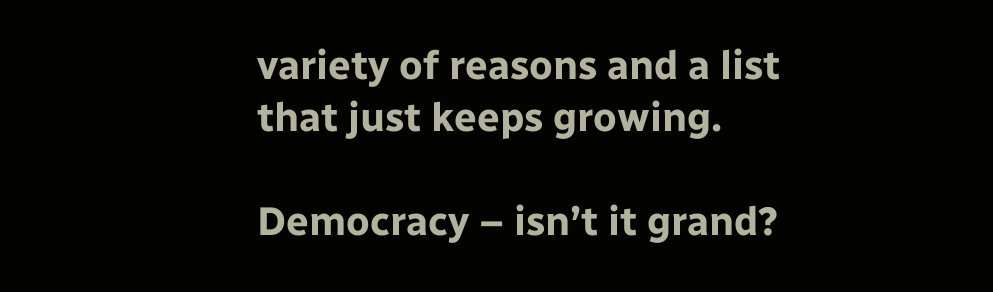variety of reasons and a list that just keeps growing.

Democracy – isn’t it grand?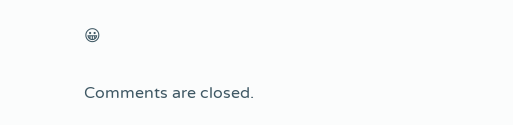😀

Comments are closed.